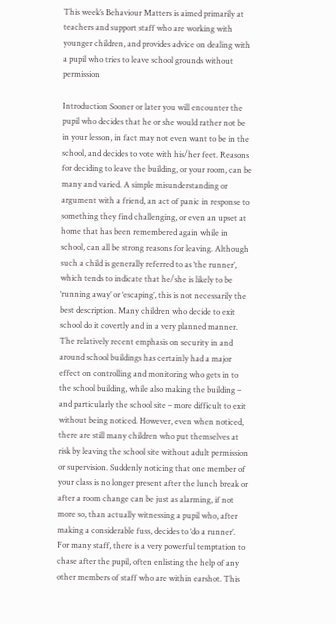This week’s Behaviour Matters is aimed primarily at teachers and support staff who are working with younger children, and provides advice on dealing with a pupil who tries to leave school grounds without permission

Introduction Sooner or later you will encounter the pupil who decides that he or she would rather not be in your lesson, in fact may not even want to be in the school, and decides to vote with his/her feet. Reasons for deciding to leave the building, or your room, can be many and varied. A simple misunderstanding or argument with a friend, an act of panic in response to something they find challenging, or even an upset at home that has been remembered again while in school, can all be strong reasons for leaving. Although such a child is generally referred to as ‘the runner’, which tends to indicate that he/she is likely to be ‘running away’ or ‘escaping’, this is not necessarily the best description. Many children who decide to exit school do it covertly and in a very planned manner. The relatively recent emphasis on security in and around school buildings has certainly had a major effect on controlling and monitoring who gets in to the school building, while also making the building – and particularly the school site – more difficult to exit without being noticed. However, even when noticed, there are still many children who put themselves at risk by leaving the school site without adult permission or supervision. Suddenly noticing that one member of your class is no longer present after the lunch break or after a room change can be just as alarming, if not more so, than actually witnessing a pupil who, after making a considerable fuss, decides to ‘do a runner’. For many staff, there is a very powerful temptation to chase after the pupil, often enlisting the help of any other members of staff who are within earshot. This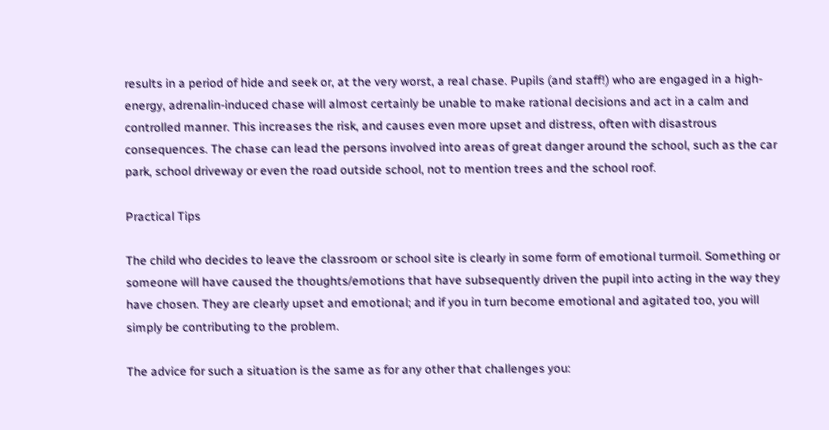results in a period of hide and seek or, at the very worst, a real chase. Pupils (and staff!) who are engaged in a high-energy, adrenalin-induced chase will almost certainly be unable to make rational decisions and act in a calm and controlled manner. This increases the risk, and causes even more upset and distress, often with disastrous consequences. The chase can lead the persons involved into areas of great danger around the school, such as the car park, school driveway or even the road outside school, not to mention trees and the school roof.

Practical Tips

The child who decides to leave the classroom or school site is clearly in some form of emotional turmoil. Something or someone will have caused the thoughts/emotions that have subsequently driven the pupil into acting in the way they have chosen. They are clearly upset and emotional; and if you in turn become emotional and agitated too, you will simply be contributing to the problem.

The advice for such a situation is the same as for any other that challenges you: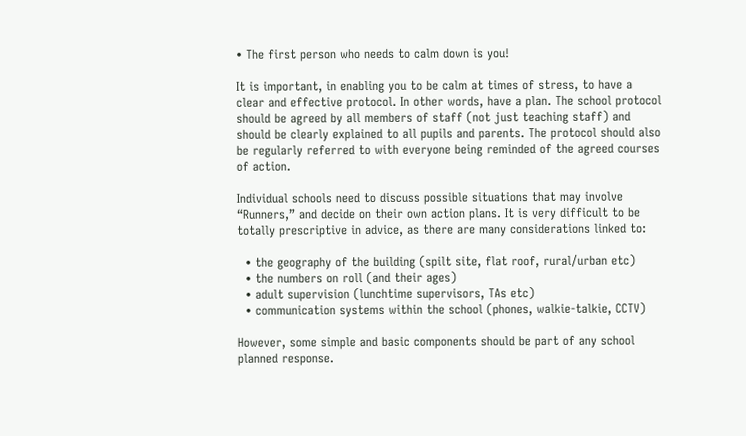• The first person who needs to calm down is you!

It is important, in enabling you to be calm at times of stress, to have a clear and effective protocol. In other words, have a plan. The school protocol should be agreed by all members of staff (not just teaching staff) and should be clearly explained to all pupils and parents. The protocol should also be regularly referred to with everyone being reminded of the agreed courses of action.

Individual schools need to discuss possible situations that may involve “Runners,” and decide on their own action plans. It is very difficult to be totally prescriptive in advice, as there are many considerations linked to:

  • the geography of the building (spilt site, flat roof, rural/urban etc)
  • the numbers on roll (and their ages)
  • adult supervision (lunchtime supervisors, TAs etc)
  • communication systems within the school (phones, walkie-talkie, CCTV)

However, some simple and basic components should be part of any school planned response.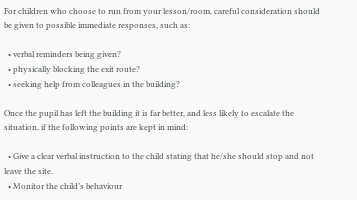For children who choose to run from your lesson/room, careful consideration should be given to possible immediate responses, such as:

  • verbal reminders being given?
  • physically blocking the exit route?
  • seeking help from colleagues in the building?

Once the pupil has left the building it is far better, and less likely to escalate the situation, if the following points are kept in mind:

  • Give a clear verbal instruction to the child stating that he/she should stop and not leave the site.
  • Monitor the child’s behaviour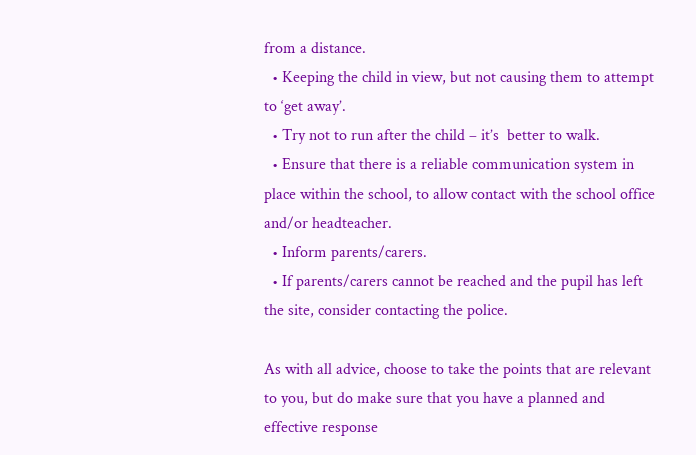from a distance.
  • Keeping the child in view, but not causing them to attempt to ‘get away’.
  • Try not to run after the child – it’s  better to walk.
  • Ensure that there is a reliable communication system in place within the school, to allow contact with the school office and/or headteacher.
  • Inform parents/carers.
  • If parents/carers cannot be reached and the pupil has left the site, consider contacting the police.

As with all advice, choose to take the points that are relevant to you, but do make sure that you have a planned and effective response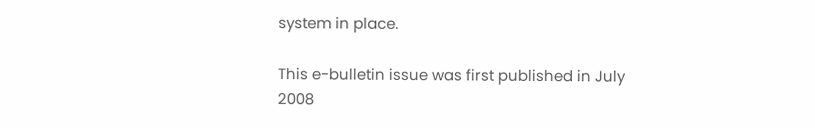system in place.

This e-bulletin issue was first published in July 2008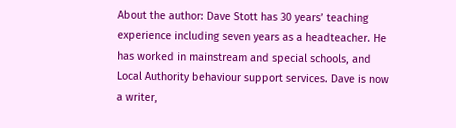About the author: Dave Stott has 30 years’ teaching experience including seven years as a headteacher. He has worked in mainstream and special schools, and Local Authority behaviour support services. Dave is now a writer,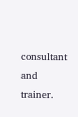consultant and trainer.